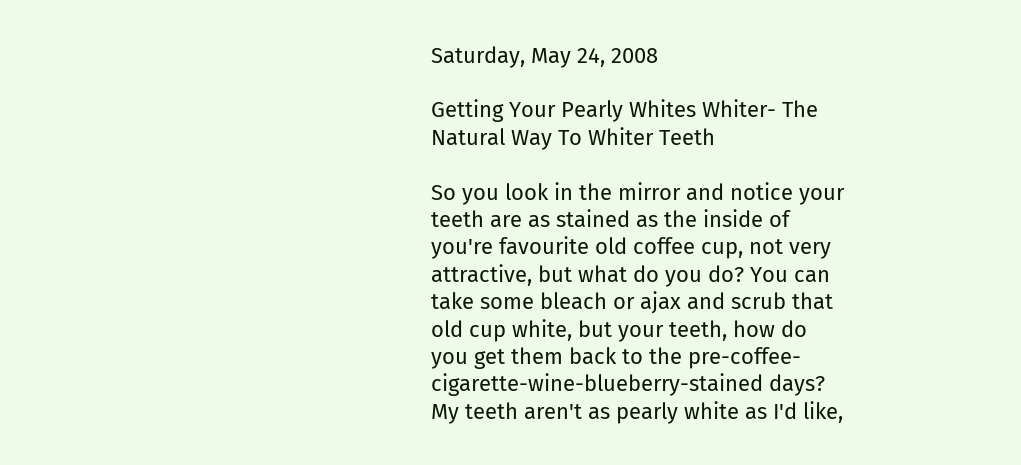Saturday, May 24, 2008

Getting Your Pearly Whites Whiter- The Natural Way To Whiter Teeth

So you look in the mirror and notice your teeth are as stained as the inside of you're favourite old coffee cup, not very attractive, but what do you do? You can take some bleach or ajax and scrub that old cup white, but your teeth, how do you get them back to the pre-coffee-cigarette-wine-blueberry-stained days? My teeth aren't as pearly white as I'd like,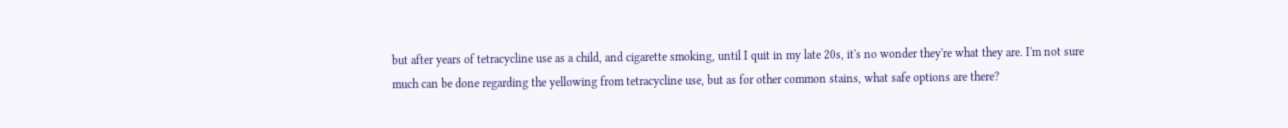but after years of tetracycline use as a child, and cigarette smoking, until I quit in my late 20s, it's no wonder they're what they are. I'm not sure much can be done regarding the yellowing from tetracycline use, but as for other common stains, what safe options are there?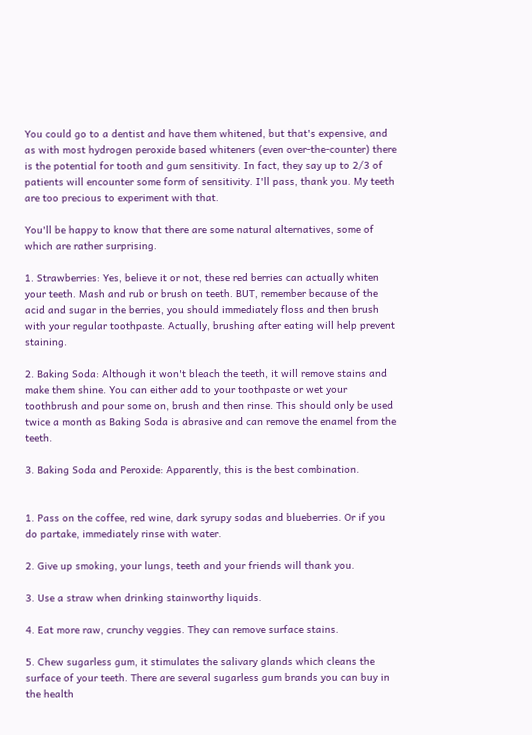You could go to a dentist and have them whitened, but that's expensive, and as with most hydrogen peroxide based whiteners (even over-the-counter) there is the potential for tooth and gum sensitivity. In fact, they say up to 2/3 of patients will encounter some form of sensitivity. I'll pass, thank you. My teeth are too precious to experiment with that.

You'll be happy to know that there are some natural alternatives, some of which are rather surprising.

1. Strawberries: Yes, believe it or not, these red berries can actually whiten your teeth. Mash and rub or brush on teeth. BUT, remember because of the acid and sugar in the berries, you should immediately floss and then brush with your regular toothpaste. Actually, brushing after eating will help prevent staining.

2. Baking Soda: Although it won't bleach the teeth, it will remove stains and make them shine. You can either add to your toothpaste or wet your toothbrush and pour some on, brush and then rinse. This should only be used twice a month as Baking Soda is abrasive and can remove the enamel from the teeth.

3. Baking Soda and Peroxide: Apparently, this is the best combination.


1. Pass on the coffee, red wine, dark syrupy sodas and blueberries. Or if you do partake, immediately rinse with water.

2. Give up smoking, your lungs, teeth and your friends will thank you.

3. Use a straw when drinking stainworthy liquids.

4. Eat more raw, crunchy veggies. They can remove surface stains.

5. Chew sugarless gum, it stimulates the salivary glands which cleans the surface of your teeth. There are several sugarless gum brands you can buy in the health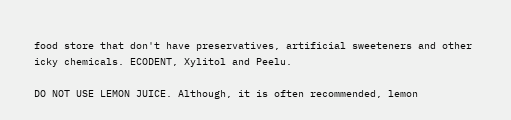food store that don't have preservatives, artificial sweeteners and other icky chemicals. ECODENT, Xylitol and Peelu.

DO NOT USE LEMON JUICE. Although, it is often recommended, lemon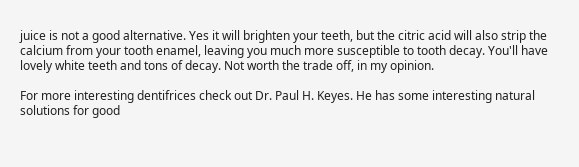juice is not a good alternative. Yes it will brighten your teeth, but the citric acid will also strip the calcium from your tooth enamel, leaving you much more susceptible to tooth decay. You'll have lovely white teeth and tons of decay. Not worth the trade off, in my opinion.

For more interesting dentifrices check out Dr. Paul H. Keyes. He has some interesting natural solutions for good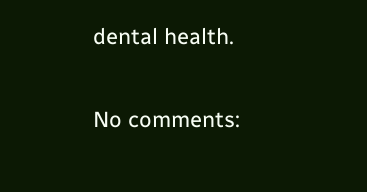dental health.

No comments: